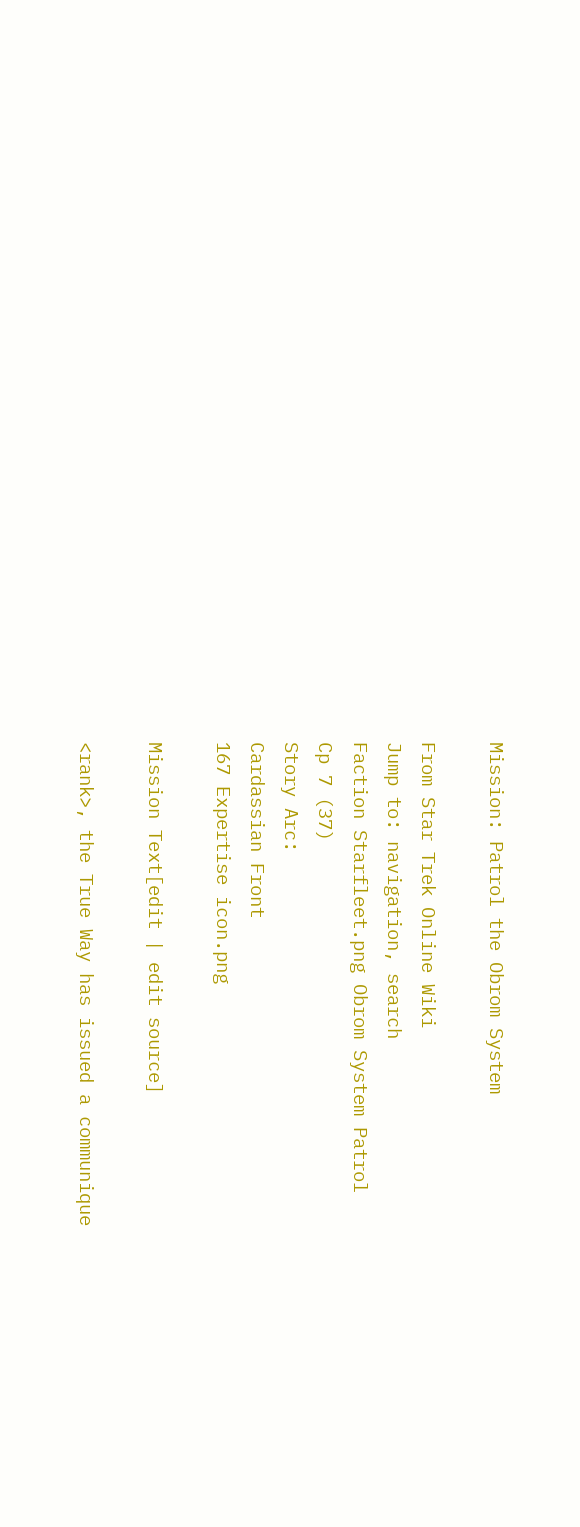Mission: Patrol the Obrom System

From Star Trek Online Wiki
Jump to: navigation, search
Faction Starfleet.png Obrom System Patrol
Cp 7 (37)
Story Arc:
Cardassian Front
167 Expertise icon.png

Mission Text[edit | edit source]

<rank>, the True Way has issued a communique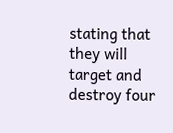stating that they will target and destroy four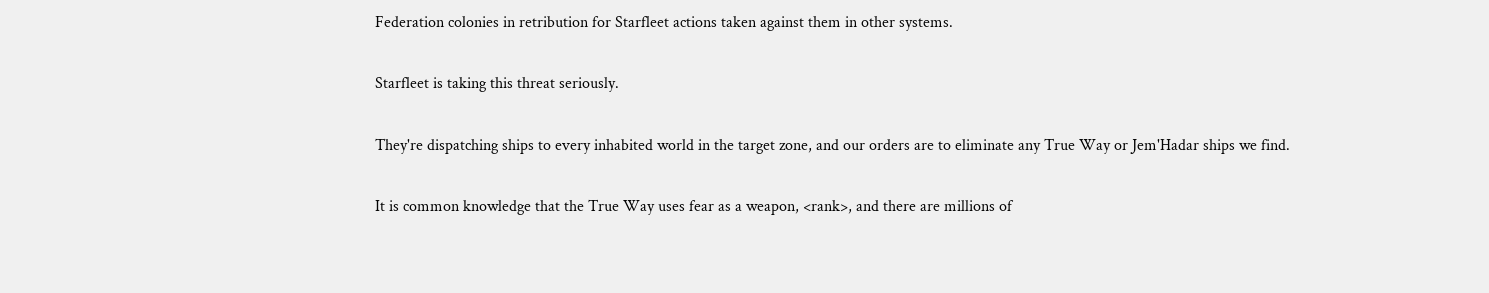Federation colonies in retribution for Starfleet actions taken against them in other systems.

Starfleet is taking this threat seriously.

They're dispatching ships to every inhabited world in the target zone, and our orders are to eliminate any True Way or Jem'Hadar ships we find.

It is common knowledge that the True Way uses fear as a weapon, <rank>, and there are millions of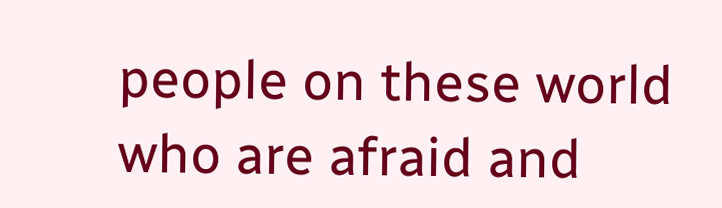people on these world who are afraid and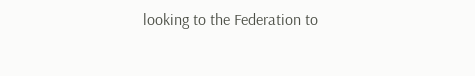looking to the Federation to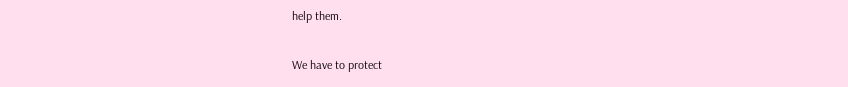help them.

We have to protect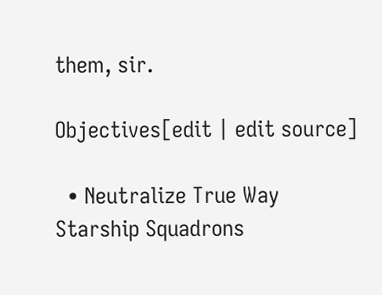them, sir.

Objectives[edit | edit source]

  • Neutralize True Way Starship Squadrons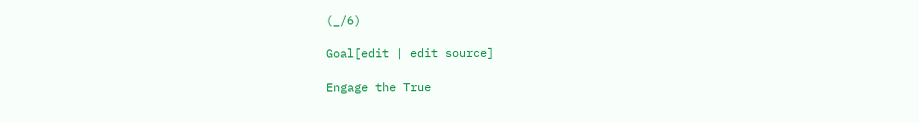(_/6)

Goal[edit | edit source]

Engage the True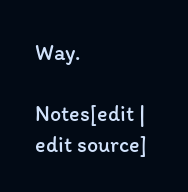Way.

Notes[edit | edit source]